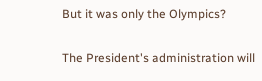But it was only the Olympics?

The President's administration will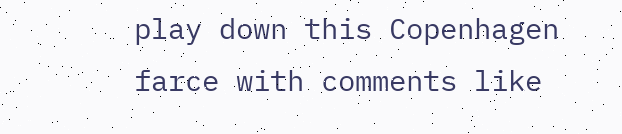play down this Copenhagen farce with comments like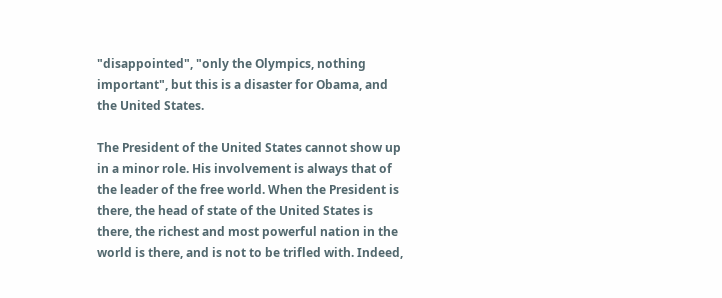"disappointed", "only the Olympics, nothing important", but this is a disaster for Obama, and the United States.

The President of the United States cannot show up in a minor role. His involvement is always that of the leader of the free world. When the President is there, the head of state of the United States is there, the richest and most powerful nation in the world is there, and is not to be trifled with. Indeed,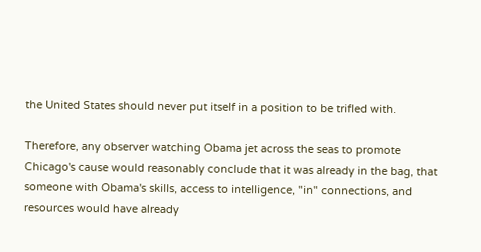the United States should never put itself in a position to be trifled with.

Therefore, any observer watching Obama jet across the seas to promote Chicago's cause would reasonably conclude that it was already in the bag, that someone with Obama's skills, access to intelligence, "in" connections, and resources would have already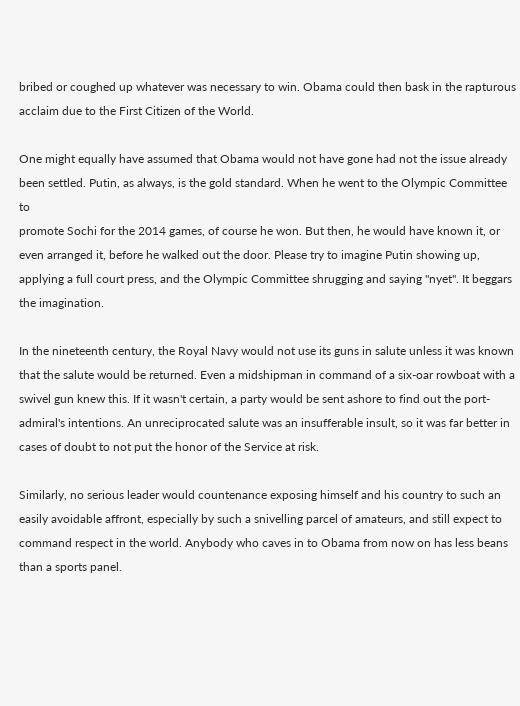bribed or coughed up whatever was necessary to win. Obama could then bask in the rapturous acclaim due to the First Citizen of the World.

One might equally have assumed that Obama would not have gone had not the issue already been settled. Putin, as always, is the gold standard. When he went to the Olympic Committee to
promote Sochi for the 2014 games, of course he won. But then, he would have known it, or even arranged it, before he walked out the door. Please try to imagine Putin showing up, applying a full court press, and the Olympic Committee shrugging and saying "nyet". It beggars the imagination.

In the nineteenth century, the Royal Navy would not use its guns in salute unless it was known that the salute would be returned. Even a midshipman in command of a six-oar rowboat with a swivel gun knew this. If it wasn't certain, a party would be sent ashore to find out the port-admiral's intentions. An unreciprocated salute was an insufferable insult, so it was far better in cases of doubt to not put the honor of the Service at risk.

Similarly, no serious leader would countenance exposing himself and his country to such an easily avoidable affront, especially by such a snivelling parcel of amateurs, and still expect to command respect in the world. Anybody who caves in to Obama from now on has less beans than a sports panel.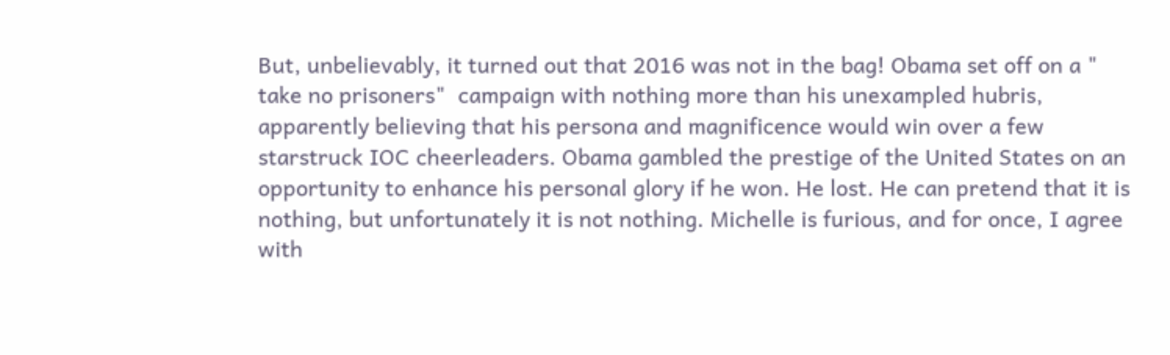But, unbelievably, it turned out that 2016 was not in the bag! Obama set off on a "
take no prisoners"  campaign with nothing more than his unexampled hubris, apparently believing that his persona and magnificence would win over a few starstruck IOC cheerleaders. Obama gambled the prestige of the United States on an opportunity to enhance his personal glory if he won. He lost. He can pretend that it is nothing, but unfortunately it is not nothing. Michelle is furious, and for once, I agree with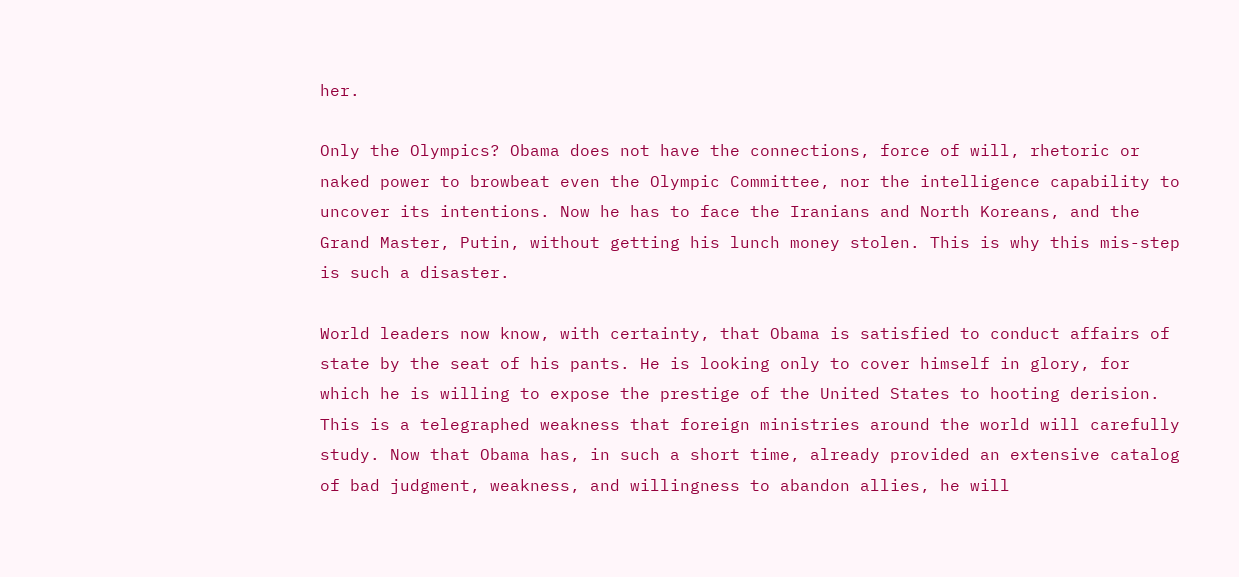her.

Only the Olympics? Obama does not have the connections, force of will, rhetoric or naked power to browbeat even the Olympic Committee, nor the intelligence capability to uncover its intentions. Now he has to face the Iranians and North Koreans, and the Grand Master, Putin, without getting his lunch money stolen. This is why this mis-step is such a disaster.

World leaders now know, with certainty, that Obama is satisfied to conduct affairs of state by the seat of his pants. He is looking only to cover himself in glory, for which he is willing to expose the prestige of the United States to hooting derision. This is a telegraphed weakness that foreign ministries around the world will carefully study. Now that Obama has, in such a short time, already provided an extensive catalog of bad judgment, weakness, and willingness to abandon allies, he will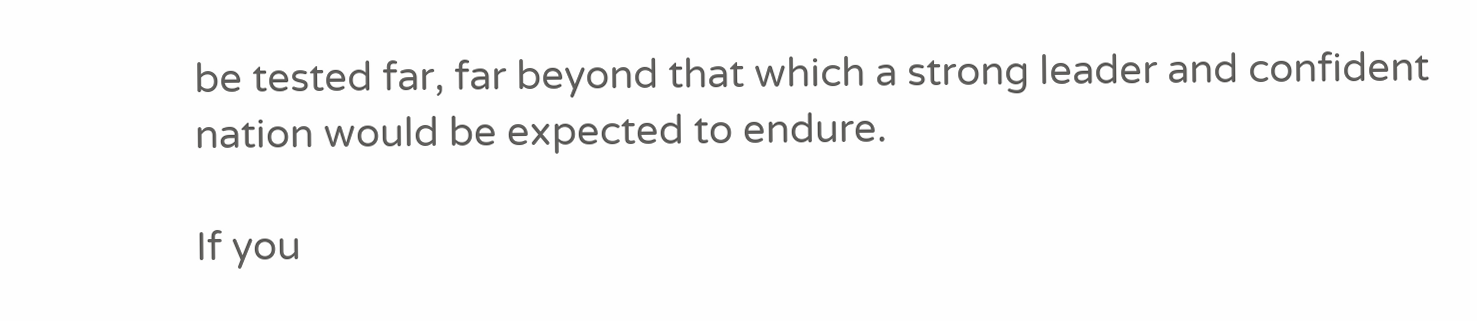be tested far, far beyond that which a strong leader and confident nation would be expected to endure.

If you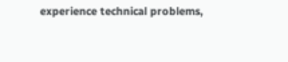experience technical problems,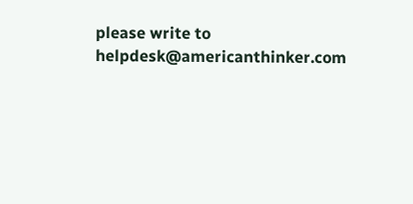please write to helpdesk@americanthinker.com